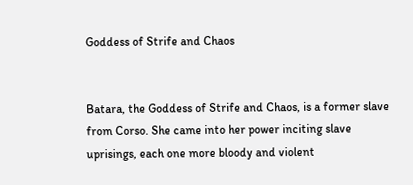Goddess of Strife and Chaos


Batara, the Goddess of Strife and Chaos, is a former slave from Corso. She came into her power inciting slave uprisings, each one more bloody and violent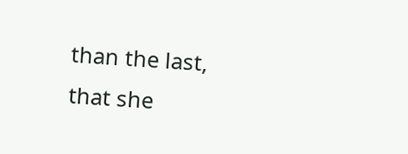than the last, that she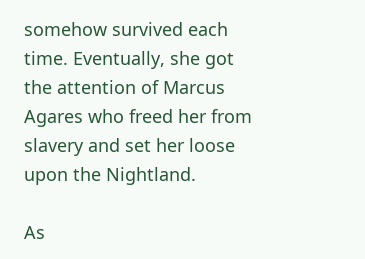somehow survived each time. Eventually, she got the attention of Marcus Agares who freed her from slavery and set her loose upon the Nightland.

As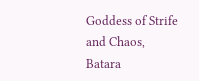Goddess of Strife and Chaos, Batara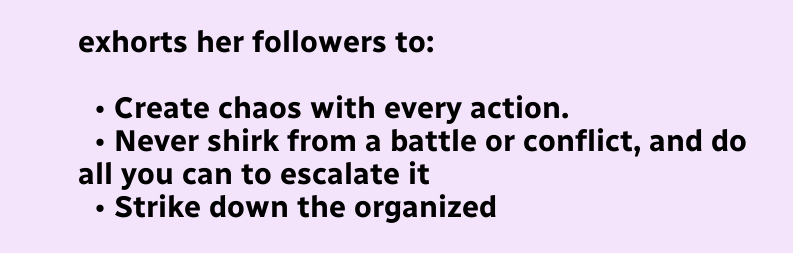exhorts her followers to:

  • Create chaos with every action.
  • Never shirk from a battle or conflict, and do all you can to escalate it
  • Strike down the organized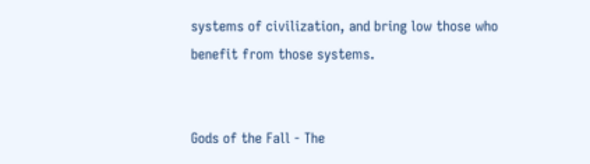systems of civilization, and bring low those who benefit from those systems.


Gods of the Fall - The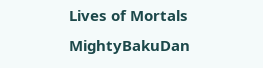Lives of Mortals MightyBakuDan